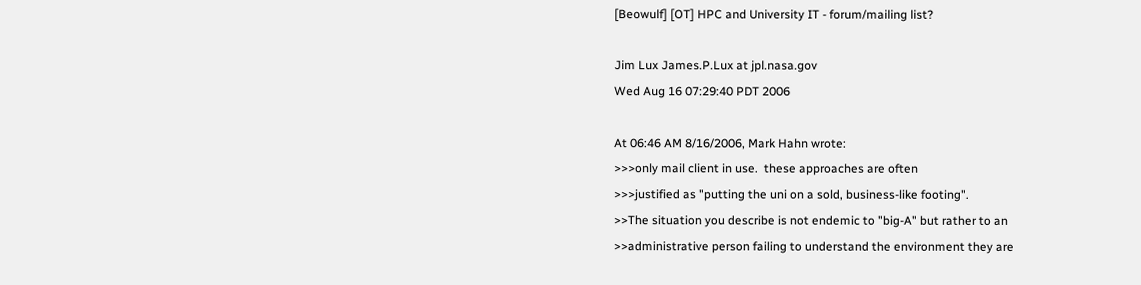[Beowulf] [OT] HPC and University IT - forum/mailing list?

Jim Lux James.P.Lux at jpl.nasa.gov
Wed Aug 16 07:29:40 PDT 2006

At 06:46 AM 8/16/2006, Mark Hahn wrote:
>>>only mail client in use.  these approaches are often
>>>justified as "putting the uni on a sold, business-like footing".
>>The situation you describe is not endemic to "big-A" but rather to an
>>administrative person failing to understand the environment they are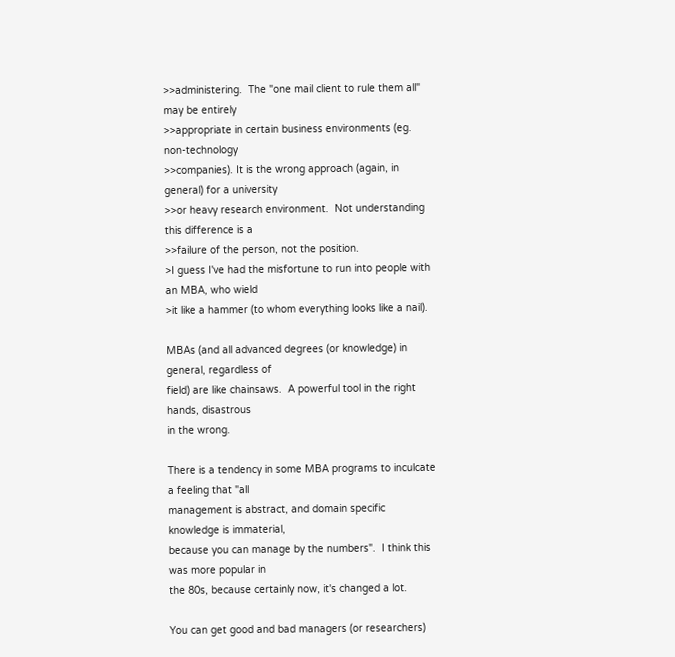>>administering.  The "one mail client to rule them all" may be entirely
>>appropriate in certain business environments (eg. non-technology
>>companies). It is the wrong approach (again, in general) for a university
>>or heavy research environment.  Not understanding this difference is a
>>failure of the person, not the position.
>I guess I've had the misfortune to run into people with an MBA, who wield
>it like a hammer (to whom everything looks like a nail).

MBAs (and all advanced degrees (or knowledge) in general, regardless of
field) are like chainsaws.  A powerful tool in the right hands, disastrous
in the wrong.

There is a tendency in some MBA programs to inculcate a feeling that "all
management is abstract, and domain specific knowledge is immaterial,
because you can manage by the numbers".  I think this was more popular in
the 80s, because certainly now, it's changed a lot.

You can get good and bad managers (or researchers)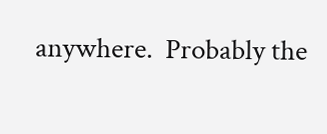anywhere.  Probably the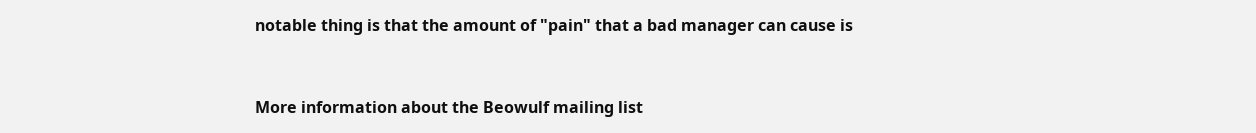notable thing is that the amount of "pain" that a bad manager can cause is


More information about the Beowulf mailing list